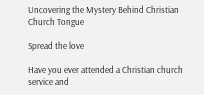Uncovering the Mystery Behind Christian Church Tongue

Spread the love

Have you ever attended a Christian church service and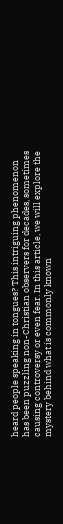heard people speaking in tongues? This intriguing phenomenon has been puzzling non-Christian observers for decades, sometimes causing controversy or even fear. In this article, we will explore the mystery behind what is commonly known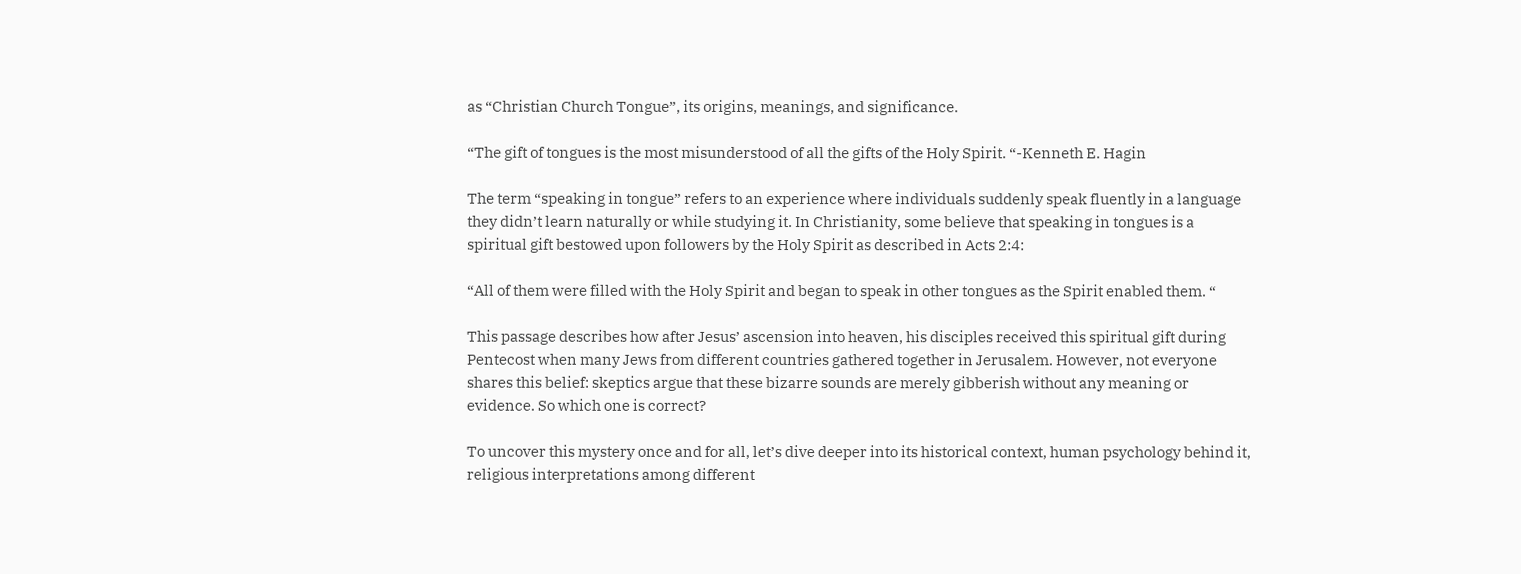as “Christian Church Tongue”, its origins, meanings, and significance.

“The gift of tongues is the most misunderstood of all the gifts of the Holy Spirit. “-Kenneth E. Hagin

The term “speaking in tongue” refers to an experience where individuals suddenly speak fluently in a language they didn’t learn naturally or while studying it. In Christianity, some believe that speaking in tongues is a spiritual gift bestowed upon followers by the Holy Spirit as described in Acts 2:4:

“All of them were filled with the Holy Spirit and began to speak in other tongues as the Spirit enabled them. “

This passage describes how after Jesus’ ascension into heaven, his disciples received this spiritual gift during Pentecost when many Jews from different countries gathered together in Jerusalem. However, not everyone shares this belief: skeptics argue that these bizarre sounds are merely gibberish without any meaning or evidence. So which one is correct?

To uncover this mystery once and for all, let’s dive deeper into its historical context, human psychology behind it, religious interpretations among different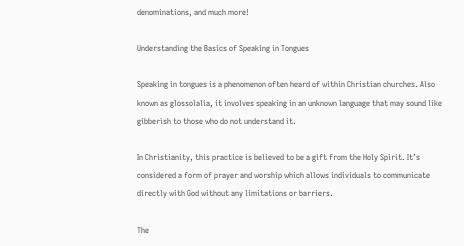denominations, and much more!

Understanding the Basics of Speaking in Tongues

Speaking in tongues is a phenomenon often heard of within Christian churches. Also known as glossolalia, it involves speaking in an unknown language that may sound like gibberish to those who do not understand it.

In Christianity, this practice is believed to be a gift from the Holy Spirit. It’s considered a form of prayer and worship which allows individuals to communicate directly with God without any limitations or barriers.

The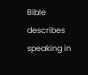Bible describes speaking in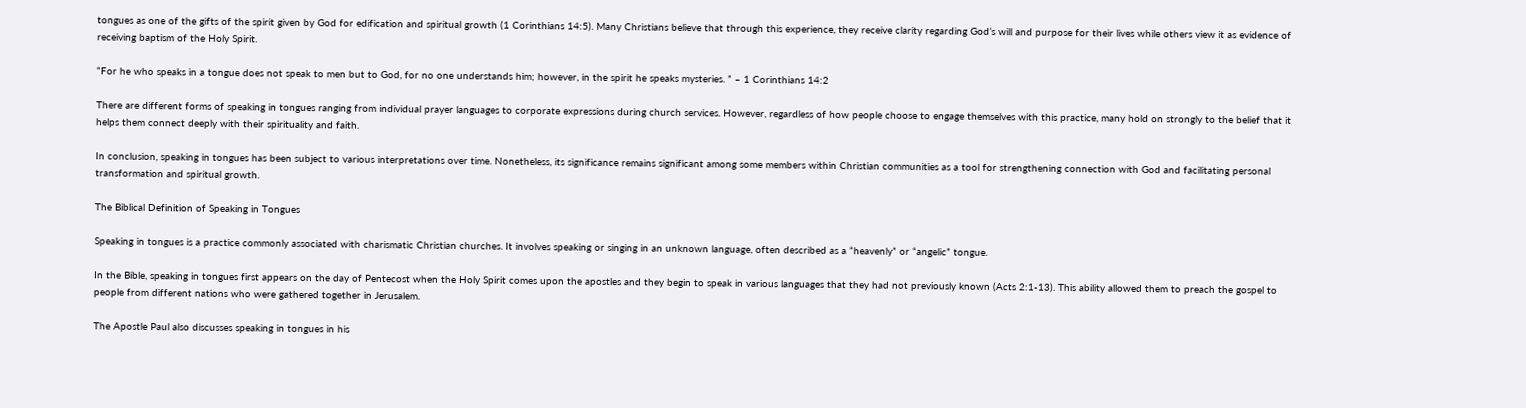tongues as one of the gifts of the spirit given by God for edification and spiritual growth (1 Corinthians 14:5). Many Christians believe that through this experience, they receive clarity regarding God’s will and purpose for their lives while others view it as evidence of receiving baptism of the Holy Spirit.

“For he who speaks in a tongue does not speak to men but to God, for no one understands him; however, in the spirit he speaks mysteries. ” – 1 Corinthians 14:2

There are different forms of speaking in tongues ranging from individual prayer languages to corporate expressions during church services. However, regardless of how people choose to engage themselves with this practice, many hold on strongly to the belief that it helps them connect deeply with their spirituality and faith.

In conclusion, speaking in tongues has been subject to various interpretations over time. Nonetheless, its significance remains significant among some members within Christian communities as a tool for strengthening connection with God and facilitating personal transformation and spiritual growth.

The Biblical Definition of Speaking in Tongues

Speaking in tongues is a practice commonly associated with charismatic Christian churches. It involves speaking or singing in an unknown language, often described as a “heavenly” or “angelic” tongue.

In the Bible, speaking in tongues first appears on the day of Pentecost when the Holy Spirit comes upon the apostles and they begin to speak in various languages that they had not previously known (Acts 2:1-13). This ability allowed them to preach the gospel to people from different nations who were gathered together in Jerusalem.

The Apostle Paul also discusses speaking in tongues in his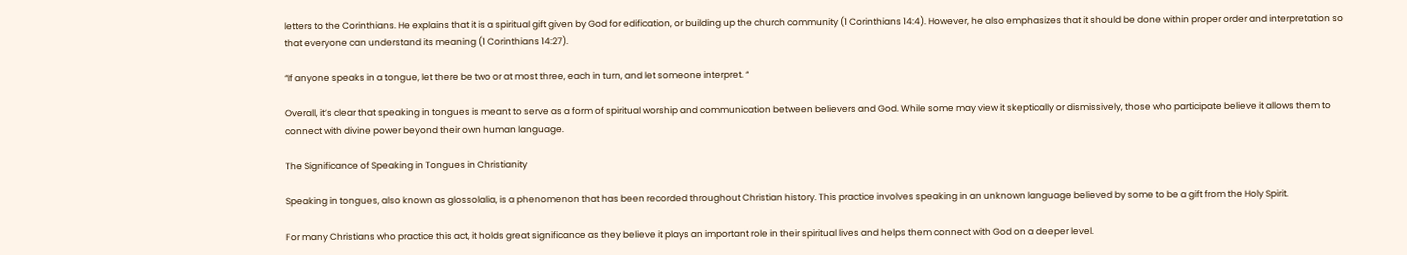letters to the Corinthians. He explains that it is a spiritual gift given by God for edification, or building up the church community (1 Corinthians 14:4). However, he also emphasizes that it should be done within proper order and interpretation so that everyone can understand its meaning (1 Corinthians 14:27).

“If anyone speaks in a tongue, let there be two or at most three, each in turn, and let someone interpret. “

Overall, it’s clear that speaking in tongues is meant to serve as a form of spiritual worship and communication between believers and God. While some may view it skeptically or dismissively, those who participate believe it allows them to connect with divine power beyond their own human language.

The Significance of Speaking in Tongues in Christianity

Speaking in tongues, also known as glossolalia, is a phenomenon that has been recorded throughout Christian history. This practice involves speaking in an unknown language believed by some to be a gift from the Holy Spirit.

For many Christians who practice this act, it holds great significance as they believe it plays an important role in their spiritual lives and helps them connect with God on a deeper level.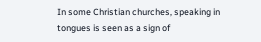In some Christian churches, speaking in tongues is seen as a sign of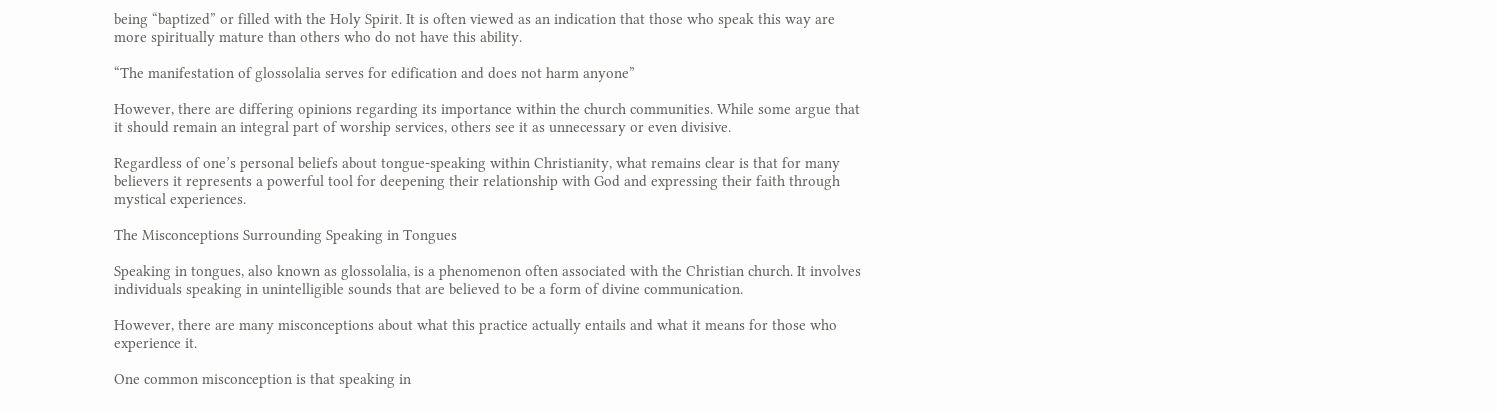being “baptized” or filled with the Holy Spirit. It is often viewed as an indication that those who speak this way are more spiritually mature than others who do not have this ability.

“The manifestation of glossolalia serves for edification and does not harm anyone”

However, there are differing opinions regarding its importance within the church communities. While some argue that it should remain an integral part of worship services, others see it as unnecessary or even divisive.

Regardless of one’s personal beliefs about tongue-speaking within Christianity, what remains clear is that for many believers it represents a powerful tool for deepening their relationship with God and expressing their faith through mystical experiences.

The Misconceptions Surrounding Speaking in Tongues

Speaking in tongues, also known as glossolalia, is a phenomenon often associated with the Christian church. It involves individuals speaking in unintelligible sounds that are believed to be a form of divine communication.

However, there are many misconceptions about what this practice actually entails and what it means for those who experience it.

One common misconception is that speaking in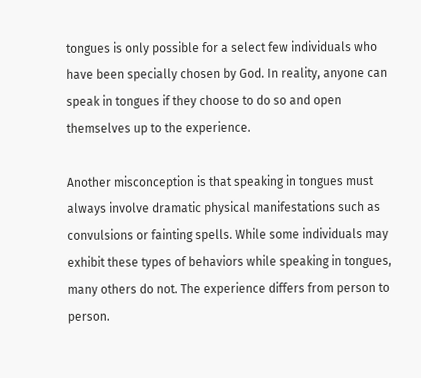tongues is only possible for a select few individuals who have been specially chosen by God. In reality, anyone can speak in tongues if they choose to do so and open themselves up to the experience.

Another misconception is that speaking in tongues must always involve dramatic physical manifestations such as convulsions or fainting spells. While some individuals may exhibit these types of behaviors while speaking in tongues, many others do not. The experience differs from person to person.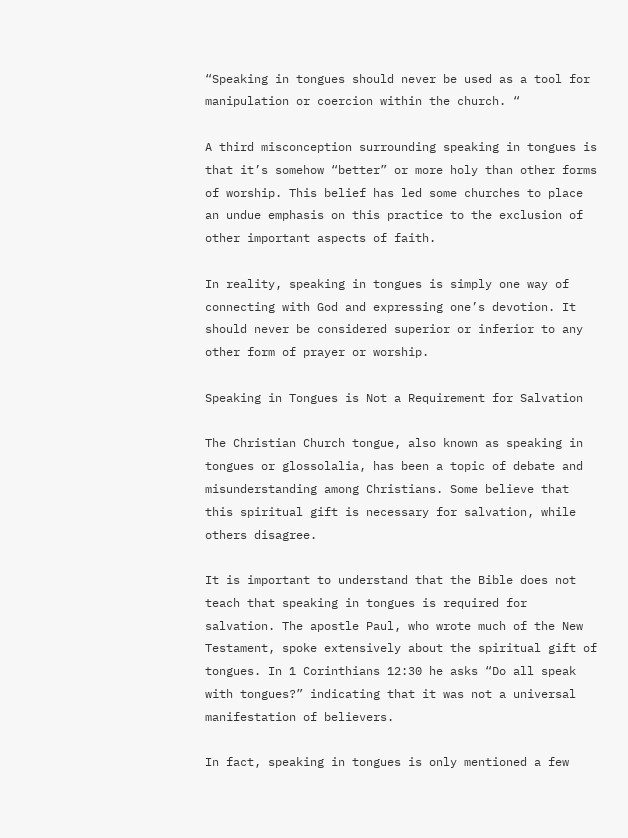“Speaking in tongues should never be used as a tool for manipulation or coercion within the church. “

A third misconception surrounding speaking in tongues is that it’s somehow “better” or more holy than other forms of worship. This belief has led some churches to place an undue emphasis on this practice to the exclusion of other important aspects of faith.

In reality, speaking in tongues is simply one way of connecting with God and expressing one’s devotion. It should never be considered superior or inferior to any other form of prayer or worship.

Speaking in Tongues is Not a Requirement for Salvation

The Christian Church tongue, also known as speaking in tongues or glossolalia, has been a topic of debate and misunderstanding among Christians. Some believe that this spiritual gift is necessary for salvation, while others disagree.

It is important to understand that the Bible does not teach that speaking in tongues is required for salvation. The apostle Paul, who wrote much of the New Testament, spoke extensively about the spiritual gift of tongues. In 1 Corinthians 12:30 he asks “Do all speak with tongues?” indicating that it was not a universal manifestation of believers.

In fact, speaking in tongues is only mentioned a few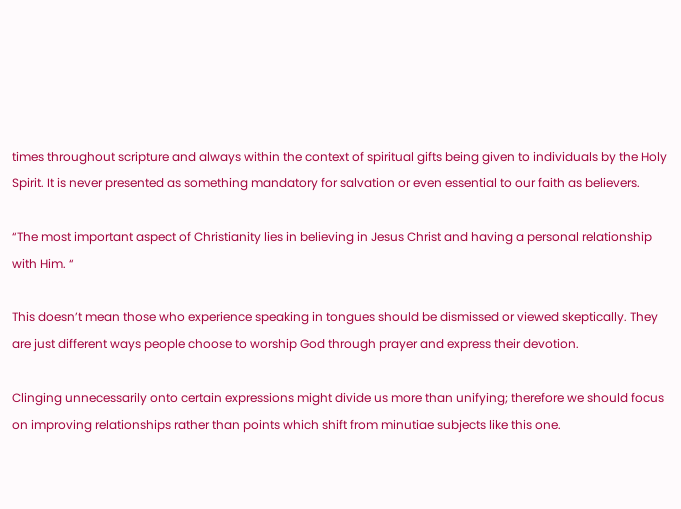times throughout scripture and always within the context of spiritual gifts being given to individuals by the Holy Spirit. It is never presented as something mandatory for salvation or even essential to our faith as believers.

“The most important aspect of Christianity lies in believing in Jesus Christ and having a personal relationship with Him. “

This doesn’t mean those who experience speaking in tongues should be dismissed or viewed skeptically. They are just different ways people choose to worship God through prayer and express their devotion.

Clinging unnecessarily onto certain expressions might divide us more than unifying; therefore we should focus on improving relationships rather than points which shift from minutiae subjects like this one.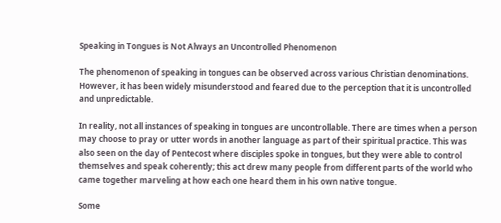Speaking in Tongues is Not Always an Uncontrolled Phenomenon

The phenomenon of speaking in tongues can be observed across various Christian denominations. However, it has been widely misunderstood and feared due to the perception that it is uncontrolled and unpredictable.

In reality, not all instances of speaking in tongues are uncontrollable. There are times when a person may choose to pray or utter words in another language as part of their spiritual practice. This was also seen on the day of Pentecost where disciples spoke in tongues, but they were able to control themselves and speak coherently; this act drew many people from different parts of the world who came together marveling at how each one heard them in his own native tongue.

Some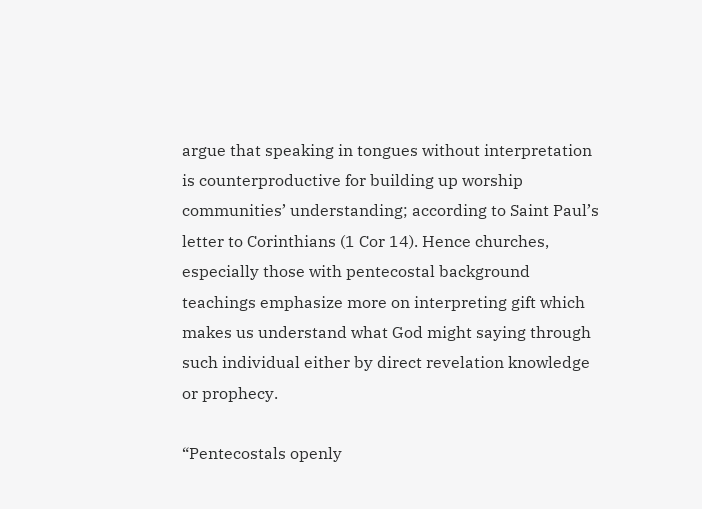argue that speaking in tongues without interpretation is counterproductive for building up worship communities’ understanding; according to Saint Paul’s letter to Corinthians (1 Cor 14). Hence churches, especially those with pentecostal background teachings emphasize more on interpreting gift which makes us understand what God might saying through such individual either by direct revelation knowledge or prophecy.

“Pentecostals openly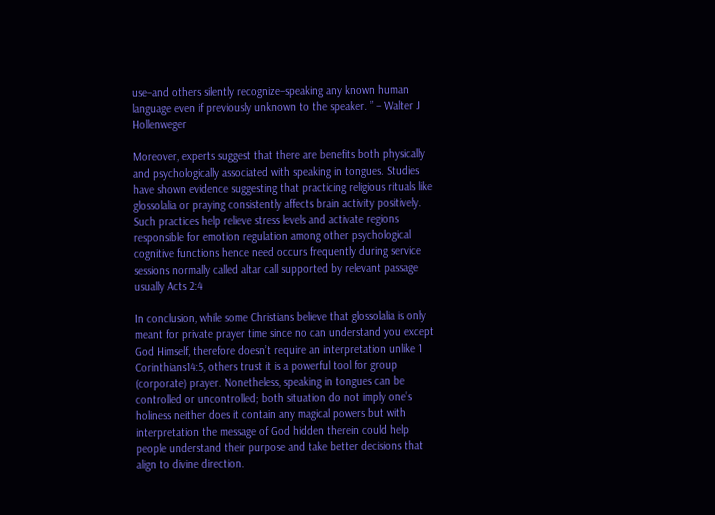use–and others silently recognize–speaking any known human language even if previously unknown to the speaker. ” – Walter J Hollenweger

Moreover, experts suggest that there are benefits both physically and psychologically associated with speaking in tongues. Studies have shown evidence suggesting that practicing religious rituals like glossolalia or praying consistently affects brain activity positively. Such practices help relieve stress levels and activate regions responsible for emotion regulation among other psychological cognitive functions hence need occurs frequently during service sessions normally called altar call supported by relevant passage usually Acts 2:4

In conclusion, while some Christians believe that glossolalia is only meant for private prayer time since no can understand you except God Himself, therefore doesn’t require an interpretation unlike 1 Corinthians14:5, others trust it is a powerful tool for group (corporate) prayer. Nonetheless, speaking in tongues can be controlled or uncontrolled; both situation do not imply one’s holiness neither does it contain any magical powers but with interpretation the message of God hidden therein could help people understand their purpose and take better decisions that align to divine direction.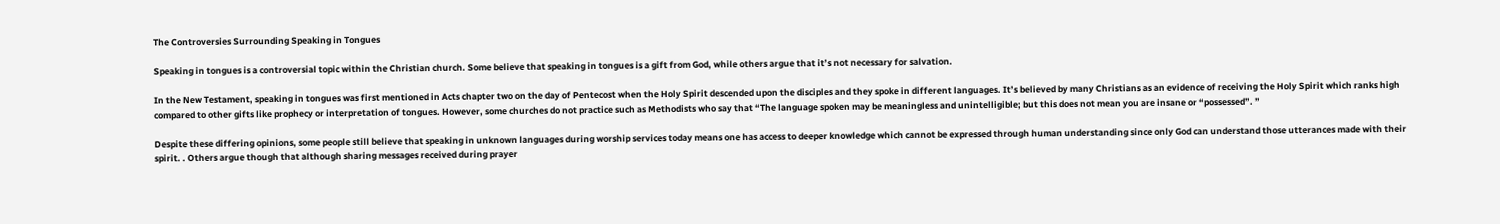The Controversies Surrounding Speaking in Tongues

Speaking in tongues is a controversial topic within the Christian church. Some believe that speaking in tongues is a gift from God, while others argue that it’s not necessary for salvation.

In the New Testament, speaking in tongues was first mentioned in Acts chapter two on the day of Pentecost when the Holy Spirit descended upon the disciples and they spoke in different languages. It’s believed by many Christians as an evidence of receiving the Holy Spirit which ranks high compared to other gifts like prophecy or interpretation of tongues. However, some churches do not practice such as Methodists who say that “The language spoken may be meaningless and unintelligible; but this does not mean you are insane or “possessed”. ”

Despite these differing opinions, some people still believe that speaking in unknown languages during worship services today means one has access to deeper knowledge which cannot be expressed through human understanding since only God can understand those utterances made with their spirit. . Others argue though that although sharing messages received during prayer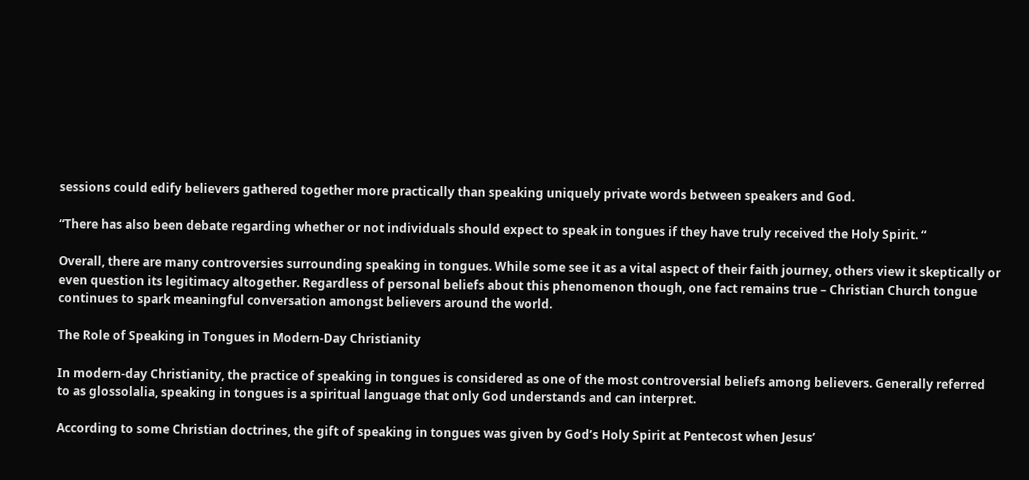sessions could edify believers gathered together more practically than speaking uniquely private words between speakers and God.

“There has also been debate regarding whether or not individuals should expect to speak in tongues if they have truly received the Holy Spirit. “

Overall, there are many controversies surrounding speaking in tongues. While some see it as a vital aspect of their faith journey, others view it skeptically or even question its legitimacy altogether. Regardless of personal beliefs about this phenomenon though, one fact remains true – Christian Church tongue continues to spark meaningful conversation amongst believers around the world.

The Role of Speaking in Tongues in Modern-Day Christianity

In modern-day Christianity, the practice of speaking in tongues is considered as one of the most controversial beliefs among believers. Generally referred to as glossolalia, speaking in tongues is a spiritual language that only God understands and can interpret.

According to some Christian doctrines, the gift of speaking in tongues was given by God’s Holy Spirit at Pentecost when Jesus’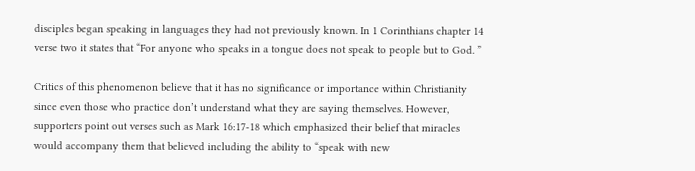disciples began speaking in languages they had not previously known. In 1 Corinthians chapter 14 verse two it states that “For anyone who speaks in a tongue does not speak to people but to God. ”

Critics of this phenomenon believe that it has no significance or importance within Christianity since even those who practice don’t understand what they are saying themselves. However, supporters point out verses such as Mark 16:17-18 which emphasized their belief that miracles would accompany them that believed including the ability to “speak with new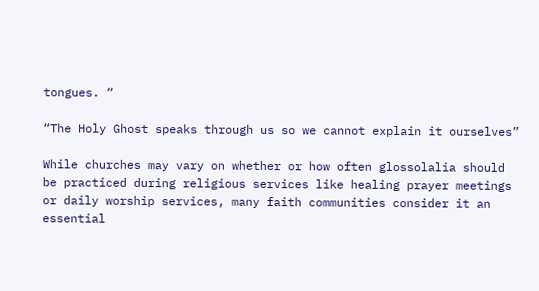tongues. “

“The Holy Ghost speaks through us so we cannot explain it ourselves”

While churches may vary on whether or how often glossolalia should be practiced during religious services like healing prayer meetings or daily worship services, many faith communities consider it an essential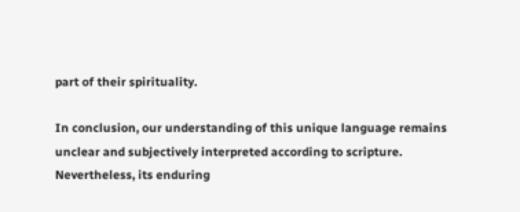part of their spirituality.

In conclusion, our understanding of this unique language remains unclear and subjectively interpreted according to scripture. Nevertheless, its enduring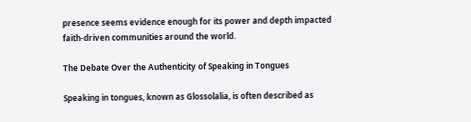presence seems evidence enough for its power and depth impacted faith-driven communities around the world.

The Debate Over the Authenticity of Speaking in Tongues

Speaking in tongues, known as Glossolalia, is often described as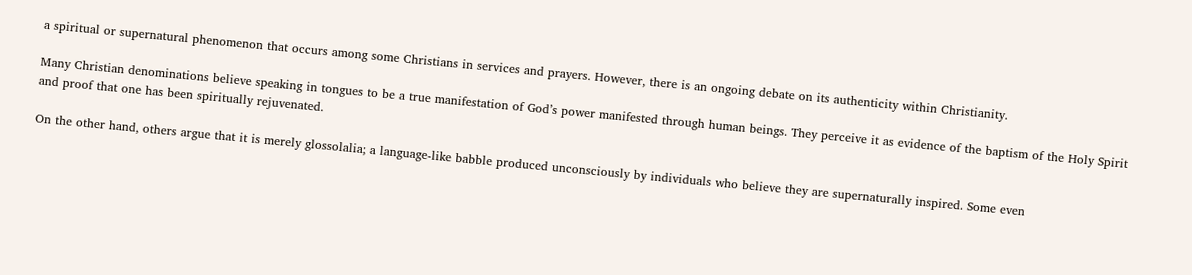a spiritual or supernatural phenomenon that occurs among some Christians in services and prayers. However, there is an ongoing debate on its authenticity within Christianity.

Many Christian denominations believe speaking in tongues to be a true manifestation of God’s power manifested through human beings. They perceive it as evidence of the baptism of the Holy Spirit and proof that one has been spiritually rejuvenated.

On the other hand, others argue that it is merely glossolalia; a language-like babble produced unconsciously by individuals who believe they are supernaturally inspired. Some even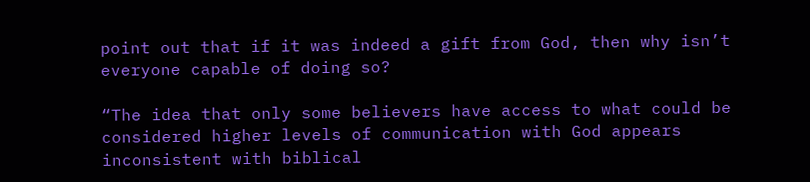point out that if it was indeed a gift from God, then why isn’t everyone capable of doing so?

“The idea that only some believers have access to what could be considered higher levels of communication with God appears inconsistent with biblical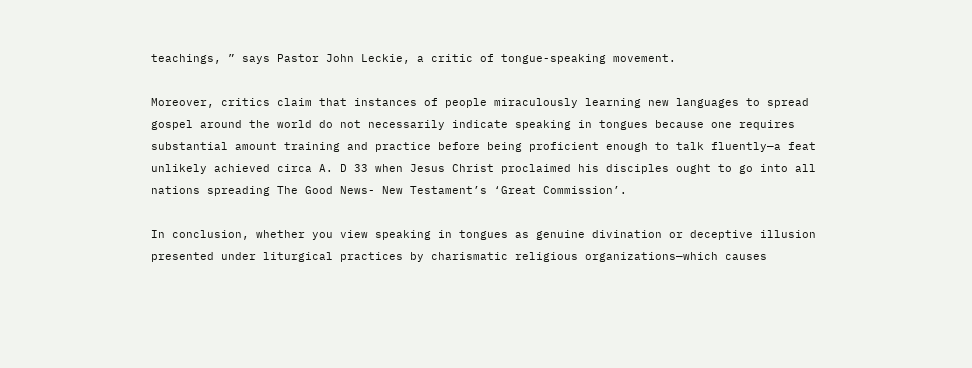teachings, ” says Pastor John Leckie, a critic of tongue-speaking movement.

Moreover, critics claim that instances of people miraculously learning new languages to spread gospel around the world do not necessarily indicate speaking in tongues because one requires substantial amount training and practice before being proficient enough to talk fluently—a feat unlikely achieved circa A. D 33 when Jesus Christ proclaimed his disciples ought to go into all nations spreading The Good News- New Testament’s ‘Great Commission’.

In conclusion, whether you view speaking in tongues as genuine divination or deceptive illusion presented under liturgical practices by charismatic religious organizations—which causes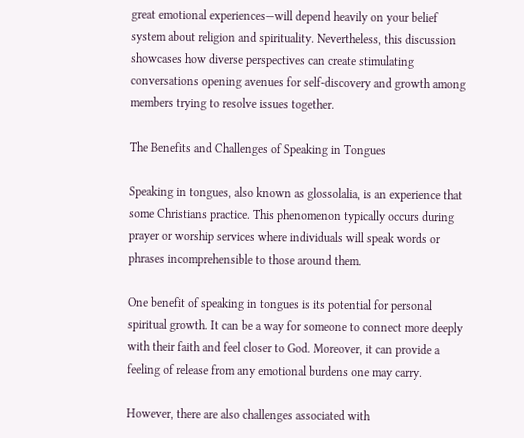great emotional experiences—will depend heavily on your belief system about religion and spirituality. Nevertheless, this discussion showcases how diverse perspectives can create stimulating conversations opening avenues for self-discovery and growth among members trying to resolve issues together.

The Benefits and Challenges of Speaking in Tongues

Speaking in tongues, also known as glossolalia, is an experience that some Christians practice. This phenomenon typically occurs during prayer or worship services where individuals will speak words or phrases incomprehensible to those around them.

One benefit of speaking in tongues is its potential for personal spiritual growth. It can be a way for someone to connect more deeply with their faith and feel closer to God. Moreover, it can provide a feeling of release from any emotional burdens one may carry.

However, there are also challenges associated with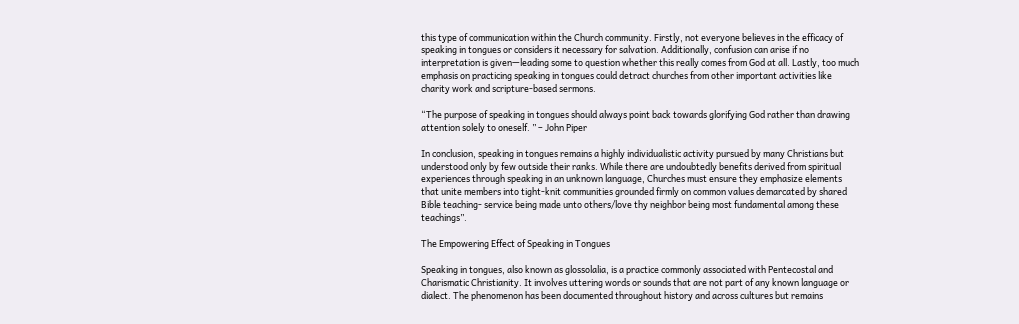this type of communication within the Church community. Firstly, not everyone believes in the efficacy of speaking in tongues or considers it necessary for salvation. Additionally, confusion can arise if no interpretation is given—leading some to question whether this really comes from God at all. Lastly, too much emphasis on practicing speaking in tongues could detract churches from other important activities like charity work and scripture-based sermons.

“The purpose of speaking in tongues should always point back towards glorifying God rather than drawing attention solely to oneself. ” – John Piper

In conclusion, speaking in tongues remains a highly individualistic activity pursued by many Christians but understood only by few outside their ranks. While there are undoubtedly benefits derived from spiritual experiences through speaking in an unknown language, Churches must ensure they emphasize elements that unite members into tight-knit communities grounded firmly on common values demarcated by shared Bible teaching- service being made unto others/love thy neighbor being most fundamental among these teachings”.

The Empowering Effect of Speaking in Tongues

Speaking in tongues, also known as glossolalia, is a practice commonly associated with Pentecostal and Charismatic Christianity. It involves uttering words or sounds that are not part of any known language or dialect. The phenomenon has been documented throughout history and across cultures but remains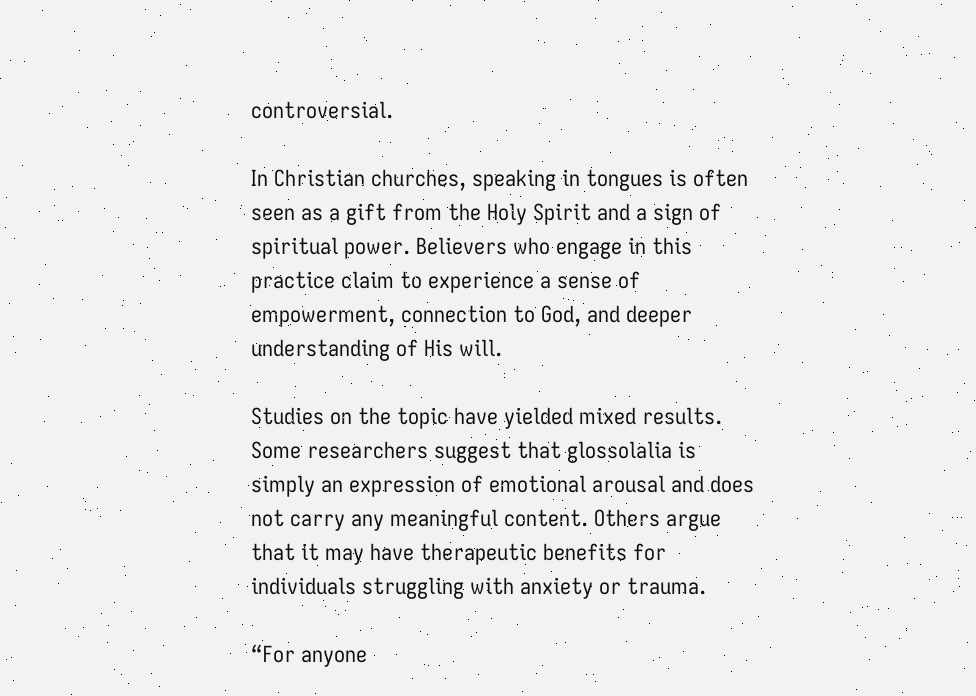controversial.

In Christian churches, speaking in tongues is often seen as a gift from the Holy Spirit and a sign of spiritual power. Believers who engage in this practice claim to experience a sense of empowerment, connection to God, and deeper understanding of His will.

Studies on the topic have yielded mixed results. Some researchers suggest that glossolalia is simply an expression of emotional arousal and does not carry any meaningful content. Others argue that it may have therapeutic benefits for individuals struggling with anxiety or trauma.

“For anyone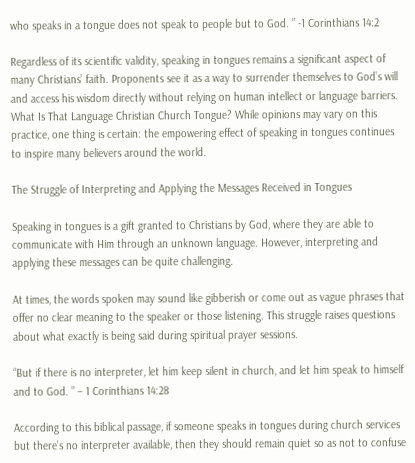who speaks in a tongue does not speak to people but to God. ” -1 Corinthians 14:2

Regardless of its scientific validity, speaking in tongues remains a significant aspect of many Christians’ faith. Proponents see it as a way to surrender themselves to God’s will and access his wisdom directly without relying on human intellect or language barriers. What Is That Language Christian Church Tongue? While opinions may vary on this practice, one thing is certain: the empowering effect of speaking in tongues continues to inspire many believers around the world.

The Struggle of Interpreting and Applying the Messages Received in Tongues

Speaking in tongues is a gift granted to Christians by God, where they are able to communicate with Him through an unknown language. However, interpreting and applying these messages can be quite challenging.

At times, the words spoken may sound like gibberish or come out as vague phrases that offer no clear meaning to the speaker or those listening. This struggle raises questions about what exactly is being said during spiritual prayer sessions.

“But if there is no interpreter, let him keep silent in church, and let him speak to himself and to God. ” – 1 Corinthians 14:28

According to this biblical passage, if someone speaks in tongues during church services but there’s no interpreter available, then they should remain quiet so as not to confuse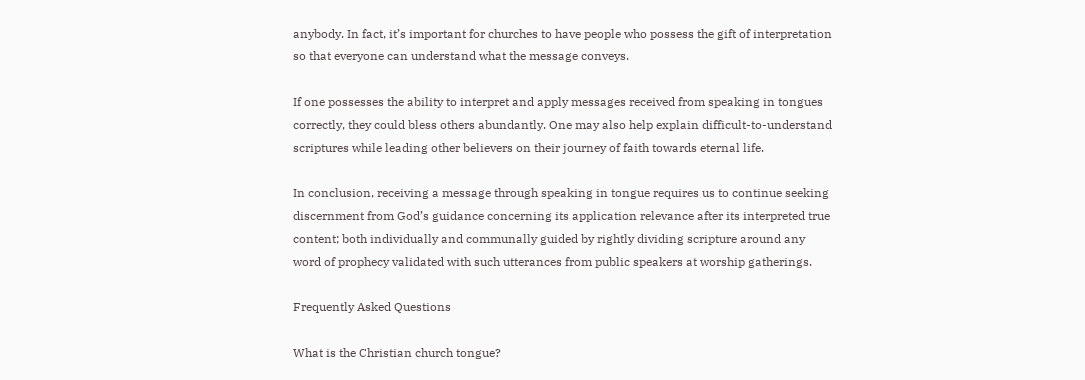anybody. In fact, it’s important for churches to have people who possess the gift of interpretation so that everyone can understand what the message conveys.

If one possesses the ability to interpret and apply messages received from speaking in tongues correctly, they could bless others abundantly. One may also help explain difficult-to-understand scriptures while leading other believers on their journey of faith towards eternal life.

In conclusion, receiving a message through speaking in tongue requires us to continue seeking discernment from God’s guidance concerning its application relevance after its interpreted true content; both individually and communally guided by rightly dividing scripture around any word of prophecy validated with such utterances from public speakers at worship gatherings.

Frequently Asked Questions

What is the Christian church tongue?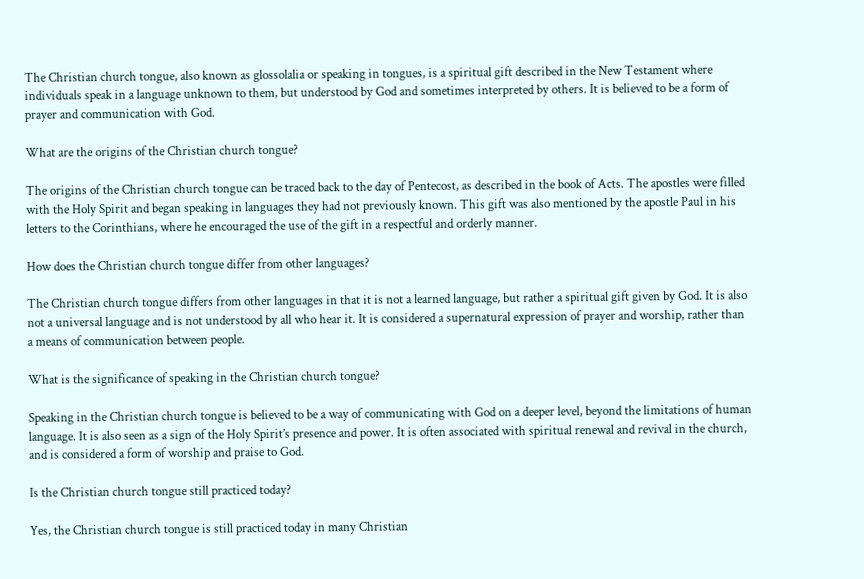The Christian church tongue, also known as glossolalia or speaking in tongues, is a spiritual gift described in the New Testament where individuals speak in a language unknown to them, but understood by God and sometimes interpreted by others. It is believed to be a form of prayer and communication with God.

What are the origins of the Christian church tongue?

The origins of the Christian church tongue can be traced back to the day of Pentecost, as described in the book of Acts. The apostles were filled with the Holy Spirit and began speaking in languages they had not previously known. This gift was also mentioned by the apostle Paul in his letters to the Corinthians, where he encouraged the use of the gift in a respectful and orderly manner.

How does the Christian church tongue differ from other languages?

The Christian church tongue differs from other languages in that it is not a learned language, but rather a spiritual gift given by God. It is also not a universal language and is not understood by all who hear it. It is considered a supernatural expression of prayer and worship, rather than a means of communication between people.

What is the significance of speaking in the Christian church tongue?

Speaking in the Christian church tongue is believed to be a way of communicating with God on a deeper level, beyond the limitations of human language. It is also seen as a sign of the Holy Spirit’s presence and power. It is often associated with spiritual renewal and revival in the church, and is considered a form of worship and praise to God.

Is the Christian church tongue still practiced today?

Yes, the Christian church tongue is still practiced today in many Christian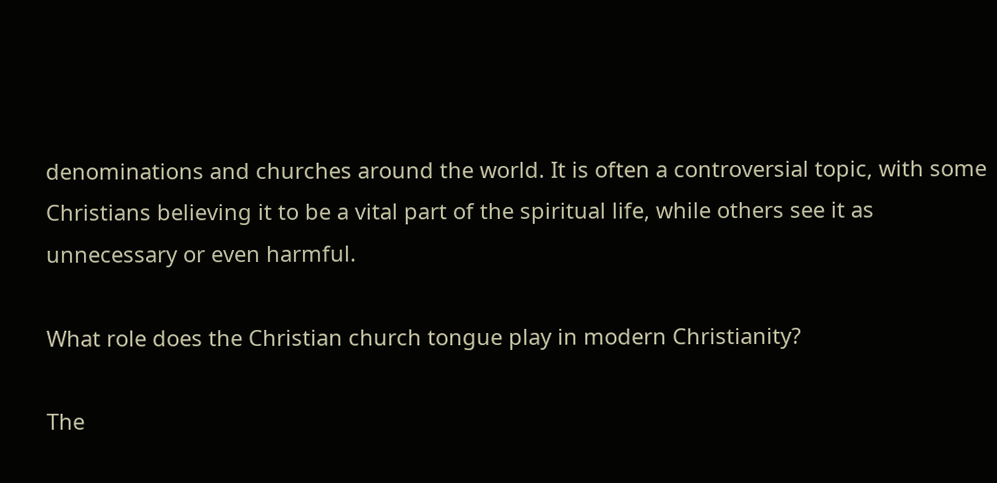denominations and churches around the world. It is often a controversial topic, with some Christians believing it to be a vital part of the spiritual life, while others see it as unnecessary or even harmful.

What role does the Christian church tongue play in modern Christianity?

The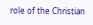role of the Christian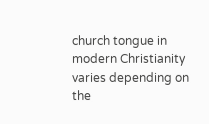church tongue in modern Christianity varies depending on the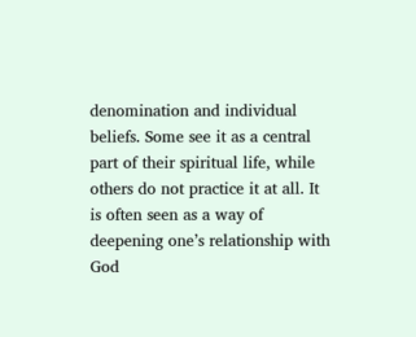denomination and individual beliefs. Some see it as a central part of their spiritual life, while others do not practice it at all. It is often seen as a way of deepening one’s relationship with God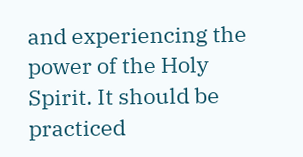and experiencing the power of the Holy Spirit. It should be practiced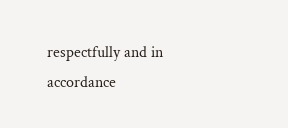respectfully and in accordance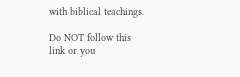with biblical teachings.

Do NOT follow this link or you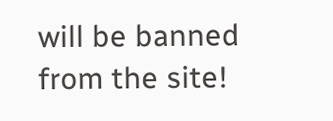will be banned from the site!